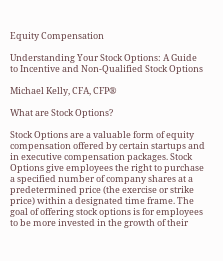Equity Compensation

Understanding Your Stock Options: A Guide to Incentive and Non-Qualified Stock Options

Michael Kelly, CFA, CFP®

What are Stock Options?

Stock Options are a valuable form of equity compensation offered by certain startups and in executive compensation packages. Stock Options give employees the right to purchase a specified number of company shares at a predetermined price (the exercise or strike price) within a designated time frame. The goal of offering stock options is for employees to be more invested in the growth of their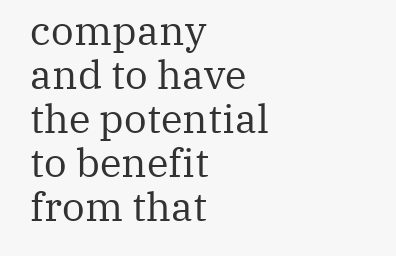company and to have the potential to benefit from that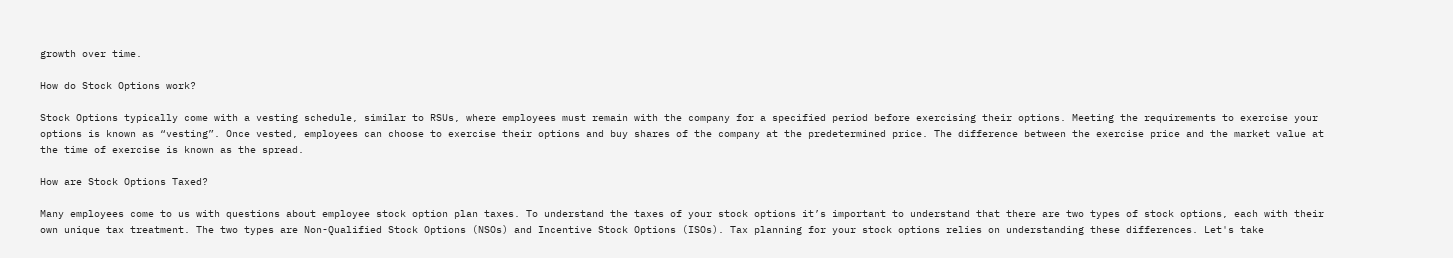growth over time.

How do Stock Options work?

Stock Options typically come with a vesting schedule, similar to RSUs, where employees must remain with the company for a specified period before exercising their options. Meeting the requirements to exercise your options is known as “vesting”. Once vested, employees can choose to exercise their options and buy shares of the company at the predetermined price. The difference between the exercise price and the market value at the time of exercise is known as the spread.

How are Stock Options Taxed?

Many employees come to us with questions about employee stock option plan taxes. To understand the taxes of your stock options it’s important to understand that there are two types of stock options, each with their own unique tax treatment. The two types are Non-Qualified Stock Options (NSOs) and Incentive Stock Options (ISOs). Tax planning for your stock options relies on understanding these differences. Let's take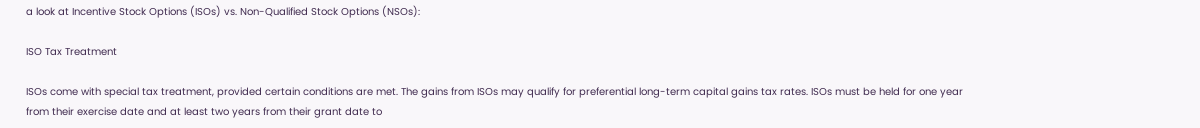a look at Incentive Stock Options (ISOs) vs. Non-Qualified Stock Options (NSOs):

ISO Tax Treatment

ISOs come with special tax treatment, provided certain conditions are met. The gains from ISOs may qualify for preferential long-term capital gains tax rates. ISOs must be held for one year from their exercise date and at least two years from their grant date to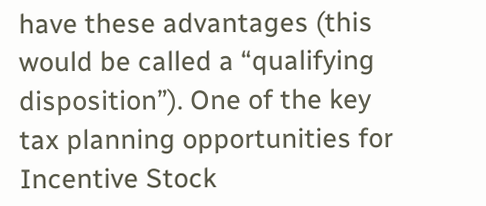have these advantages (this would be called a “qualifying disposition”). One of the key tax planning opportunities for Incentive Stock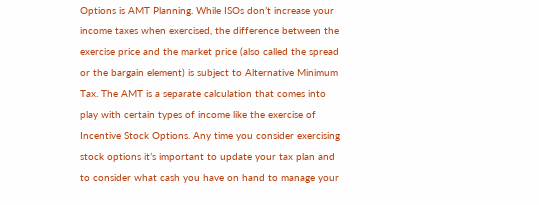Options is AMT Planning. While ISOs don’t increase your income taxes when exercised, the difference between the exercise price and the market price (also called the spread or the bargain element) is subject to Alternative Minimum Tax. The AMT is a separate calculation that comes into play with certain types of income like the exercise of Incentive Stock Options. Any time you consider exercising stock options it’s important to update your tax plan and to consider what cash you have on hand to manage your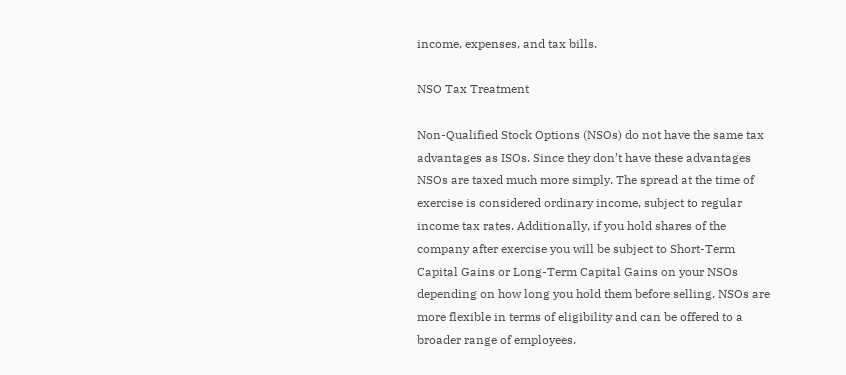income, expenses, and tax bills.

NSO Tax Treatment

Non-Qualified Stock Options (NSOs) do not have the same tax advantages as ISOs. Since they don’t have these advantages NSOs are taxed much more simply. The spread at the time of exercise is considered ordinary income, subject to regular income tax rates. Additionally, if you hold shares of the company after exercise you will be subject to Short-Term Capital Gains or Long-Term Capital Gains on your NSOs depending on how long you hold them before selling. NSOs are more flexible in terms of eligibility and can be offered to a broader range of employees.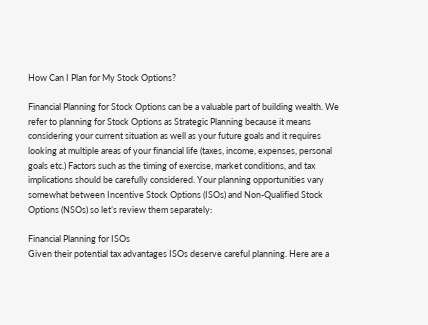How Can I Plan for My Stock Options?

Financial Planning for Stock Options can be a valuable part of building wealth. We refer to planning for Stock Options as Strategic Planning because it means considering your current situation as well as your future goals and it requires looking at multiple areas of your financial life (taxes, income, expenses, personal goals etc.) Factors such as the timing of exercise, market conditions, and tax implications should be carefully considered. Your planning opportunities vary somewhat between Incentive Stock Options (ISOs) and Non-Qualified Stock Options (NSOs) so let’s review them separately:

Financial Planning for ISOs
Given their potential tax advantages ISOs deserve careful planning. Here are a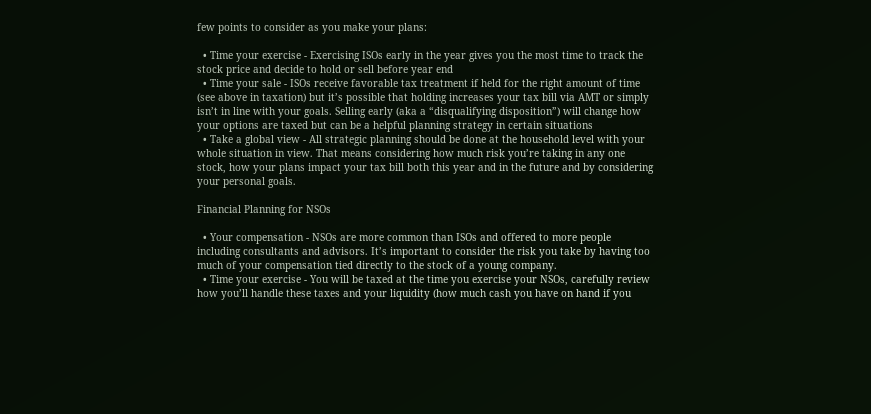few points to consider as you make your plans:

  • Time your exercise - Exercising ISOs early in the year gives you the most time to track the stock price and decide to hold or sell before year end
  • Time your sale - ISOs receive favorable tax treatment if held for the right amount of time (see above in taxation) but it’s possible that holding increases your tax bill via AMT or simply isn’t in line with your goals. Selling early (aka a “disqualifying disposition”) will change how your options are taxed but can be a helpful planning strategy in certain situations
  • Take a global view - All strategic planning should be done at the household level with your whole situation in view. That means considering how much risk you’re taking in any one stock, how your plans impact your tax bill both this year and in the future and by considering your personal goals.

Financial Planning for NSOs

  • Your compensation - NSOs are more common than ISOs and offered to more people including consultants and advisors. It’s important to consider the risk you take by having too much of your compensation tied directly to the stock of a young company.
  • Time your exercise - You will be taxed at the time you exercise your NSOs, carefully review how you’ll handle these taxes and your liquidity (how much cash you have on hand if you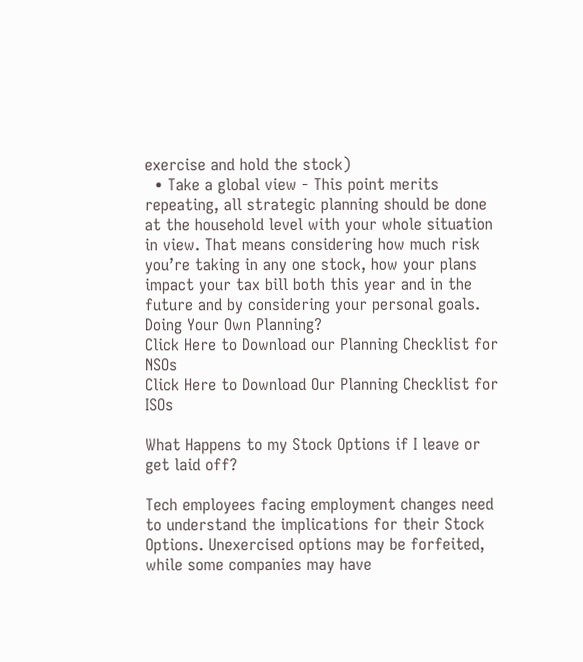exercise and hold the stock)
  • Take a global view - This point merits repeating, all strategic planning should be done at the household level with your whole situation in view. That means considering how much risk you’re taking in any one stock, how your plans impact your tax bill both this year and in the future and by considering your personal goals.
Doing Your Own Planning?
Click Here to Download our Planning Checklist for NSOs
Click Here to Download Our Planning Checklist for ISOs

What Happens to my Stock Options if I leave or get laid off?

Tech employees facing employment changes need to understand the implications for their Stock Options. Unexercised options may be forfeited, while some companies may have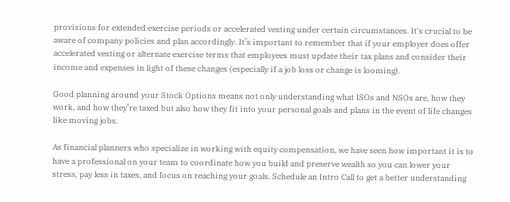provisions for extended exercise periods or accelerated vesting under certain circumstances. It's crucial to be aware of company policies and plan accordingly. It’s important to remember that if your employer does offer accelerated vesting or alternate exercise terms that employees must update their tax plans and consider their income and expenses in light of these changes (especially if a job loss or change is looming).

Good planning around your Stock Options means not only understanding what ISOs and NSOs are, how they work, and how they’re taxed but also how they fit into your personal goals and plans in the event of life changes like moving jobs.

As financial planners who specialize in working with equity compensation, we have seen how important it is to have a professional on your team to coordinate how you build and preserve wealth so you can lower your stress, pay less in taxes, and focus on reaching your goals. Schedule an Intro Call to get a better understanding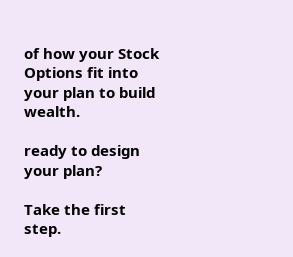of how your Stock Options fit into your plan to build wealth.

ready to design
your plan?

Take the first step.